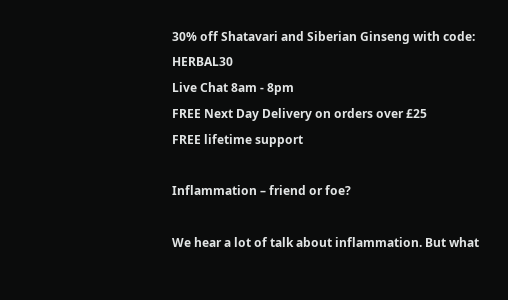30% off Shatavari and Siberian Ginseng with code: HERBAL30
Live Chat 8am - 8pm
FREE Next Day Delivery on orders over £25
FREE lifetime support

Inflammation – friend or foe?

We hear a lot of talk about inflammation. But what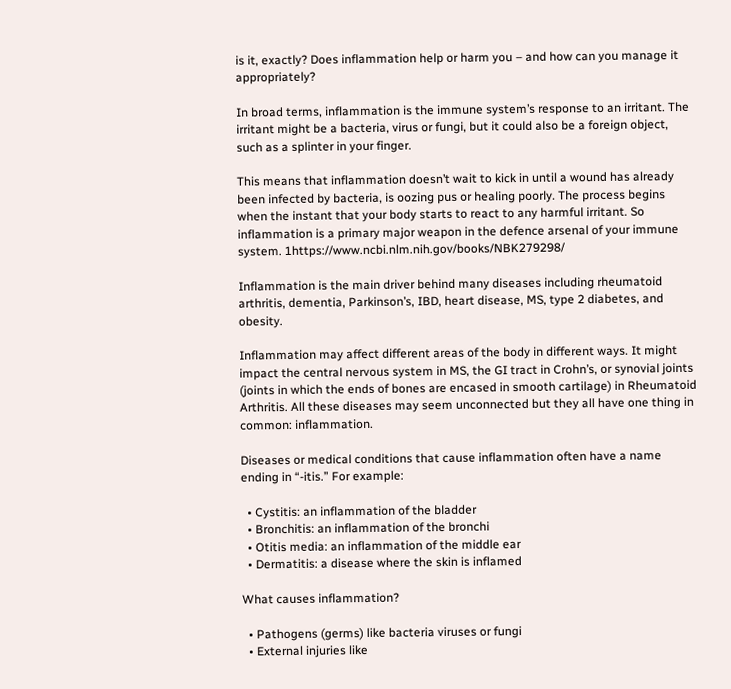is it, exactly? Does inflammation help or harm you – and how can you manage it appropriately?

In broad terms, inflammation is the immune system’s response to an irritant. The irritant might be a bacteria, virus or fungi, but it could also be a foreign object, such as a splinter in your finger.

This means that inflammation doesn’t wait to kick in until a wound has already been infected by bacteria, is oozing pus or healing poorly. The process begins when the instant that your body starts to react to any harmful irritant. So inflammation is a primary major weapon in the defence arsenal of your immune system. 1https://www.ncbi.nlm.nih.gov/books/NBK279298/

Inflammation is the main driver behind many diseases including rheumatoid arthritis, dementia, Parkinson’s, IBD, heart disease, MS, type 2 diabetes, and obesity.

Inflammation may affect different areas of the body in different ways. It might impact the central nervous system in MS, the GI tract in Crohn’s, or synovial joints (joints in which the ends of bones are encased in smooth cartilage) in Rheumatoid Arthritis. All these diseases may seem unconnected but they all have one thing in common: inflammation.

Diseases or medical conditions that cause inflammation often have a name ending in “-itis.” For example:

  • Cystitis: an inflammation of the bladder
  • Bronchitis: an inflammation of the bronchi
  • Otitis media: an inflammation of the middle ear
  • Dermatitis: a disease where the skin is inflamed

What causes inflammation?

  • Pathogens (germs) like bacteria viruses or fungi
  • External injuries like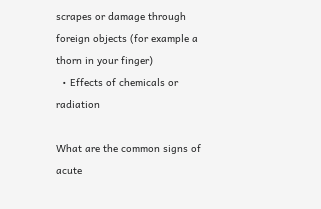scrapes or damage through foreign objects (for example a thorn in your finger)
  • Effects of chemicals or radiation

What are the common signs of acute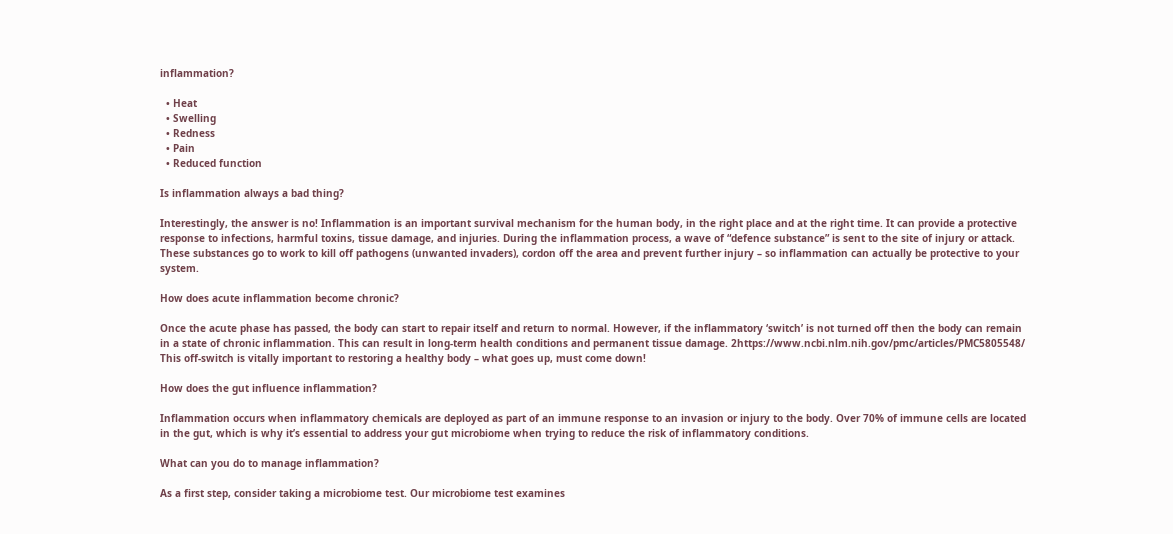inflammation?

  • Heat
  • Swelling
  • Redness
  • Pain
  • Reduced function

Is inflammation always a bad thing?

Interestingly, the answer is no! Inflammation is an important survival mechanism for the human body, in the right place and at the right time. It can provide a protective response to infections, harmful toxins, tissue damage, and injuries. During the inflammation process, a wave of “defence substance” is sent to the site of injury or attack. These substances go to work to kill off pathogens (unwanted invaders), cordon off the area and prevent further injury – so inflammation can actually be protective to your system.

How does acute inflammation become chronic?

Once the acute phase has passed, the body can start to repair itself and return to normal. However, if the inflammatory ‘switch’ is not turned off then the body can remain in a state of chronic inflammation. This can result in long-term health conditions and permanent tissue damage. 2https://www.ncbi.nlm.nih.gov/pmc/articles/PMC5805548/ This off-switch is vitally important to restoring a healthy body – what goes up, must come down!

How does the gut influence inflammation?

Inflammation occurs when inflammatory chemicals are deployed as part of an immune response to an invasion or injury to the body. Over 70% of immune cells are located in the gut, which is why it’s essential to address your gut microbiome when trying to reduce the risk of inflammatory conditions.

What can you do to manage inflammation?

As a first step, consider taking a microbiome test. Our microbiome test examines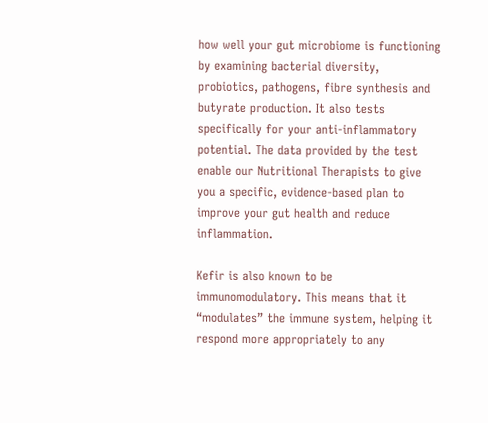how well your gut microbiome is functioning by examining bacterial diversity, probiotics, pathogens, fibre synthesis and butyrate production. It also tests specifically for your anti-inflammatory potential. The data provided by the test enable our Nutritional Therapists to give you a specific, evidence-based plan to improve your gut health and reduce inflammation.

Kefir is also known to be immunomodulatory. This means that it “modulates” the immune system, helping it respond more appropriately to any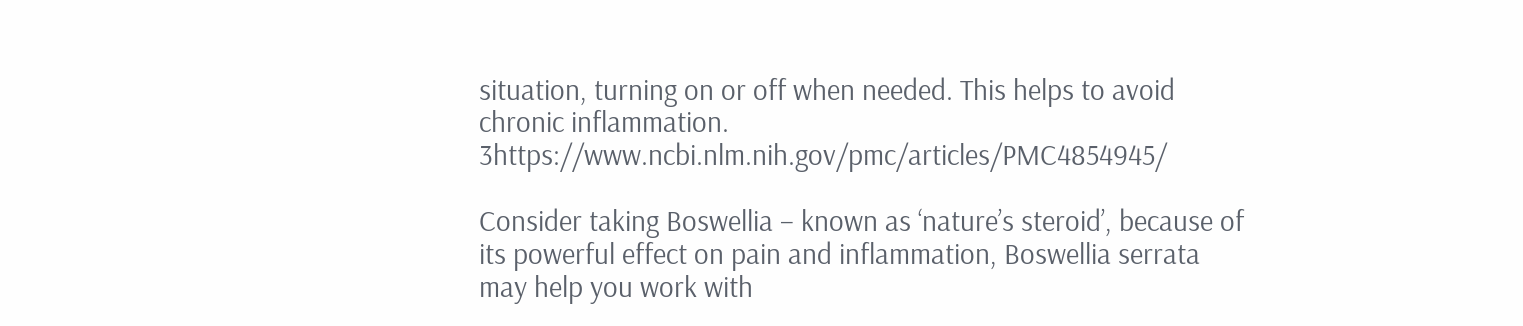situation, turning on or off when needed. This helps to avoid chronic inflammation. 3https://www.ncbi.nlm.nih.gov/pmc/articles/PMC4854945/

Consider taking Boswellia – known as ‘nature’s steroid’, because of its powerful effect on pain and inflammation, Boswellia serrata may help you work with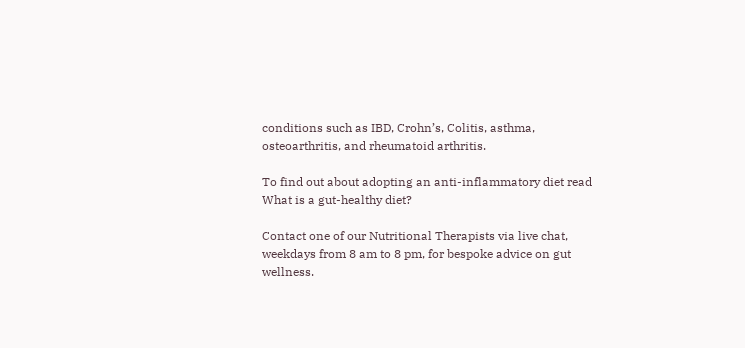conditions such as IBD, Crohn’s, Colitis, asthma, osteoarthritis, and rheumatoid arthritis.

To find out about adopting an anti-inflammatory diet read What is a gut-healthy diet?

Contact one of our Nutritional Therapists via live chat, weekdays from 8 am to 8 pm, for bespoke advice on gut wellness.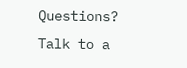Questions? Talk to a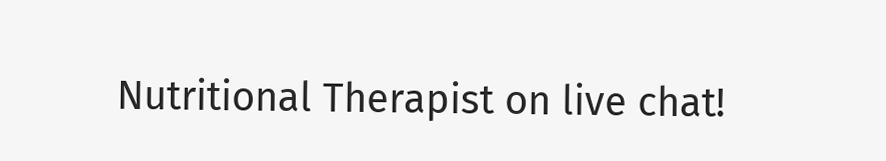Nutritional Therapist on live chat!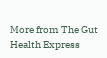More from The Gut Health Express